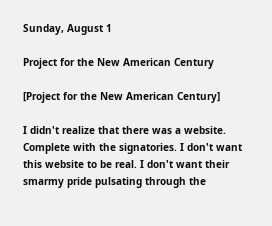Sunday, August 1

Project for the New American Century

[Project for the New American Century]

I didn't realize that there was a website. Complete with the signatories. I don't want this website to be real. I don't want their smarmy pride pulsating through the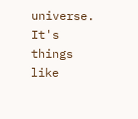universe. It's things like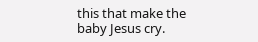this that make the baby Jesus cry.